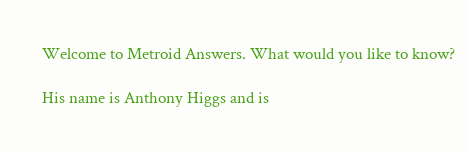Welcome to Metroid Answers. What would you like to know?

His name is Anthony Higgs and is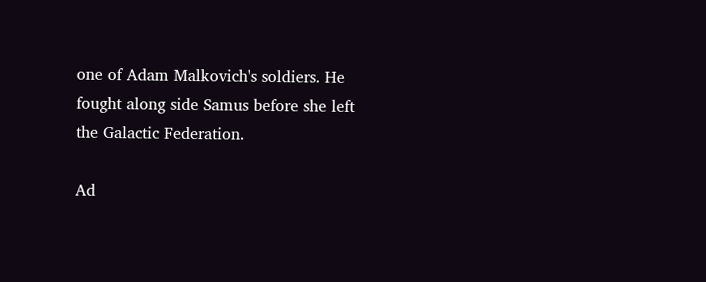one of Adam Malkovich's soldiers. He fought along side Samus before she left the Galactic Federation.

Ad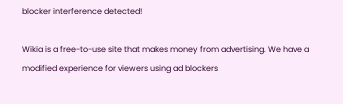blocker interference detected!

Wikia is a free-to-use site that makes money from advertising. We have a modified experience for viewers using ad blockers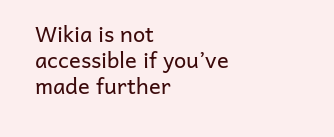Wikia is not accessible if you’ve made further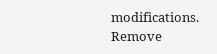modifications. Remove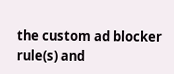the custom ad blocker rule(s) and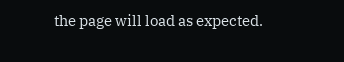the page will load as expected.